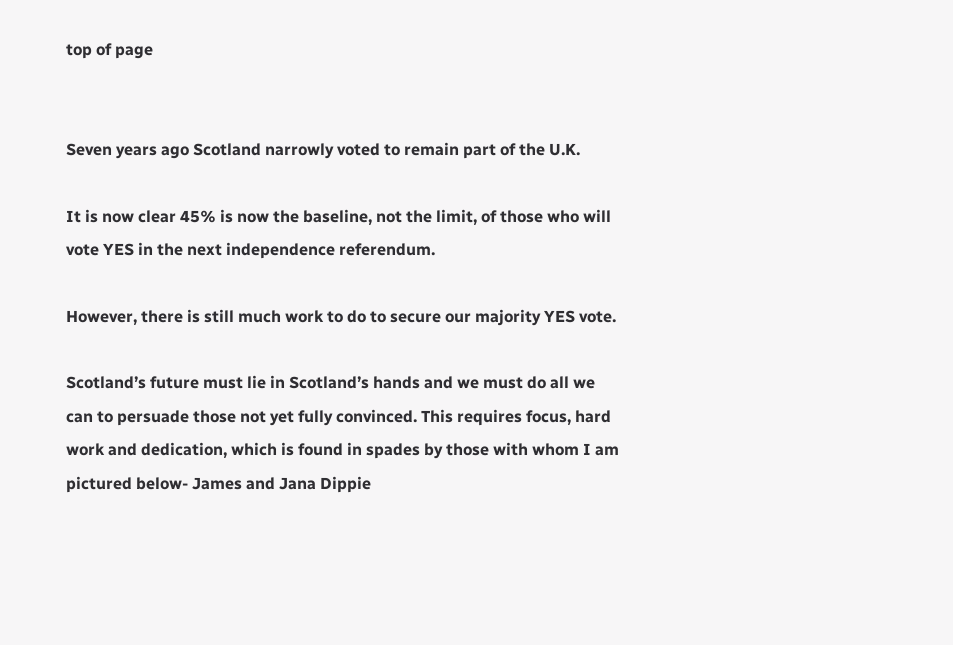top of page


Seven years ago Scotland narrowly voted to remain part of the U.K.

It is now clear 45% is now the baseline, not the limit, of those who will vote YES in the next independence referendum.

However, there is still much work to do to secure our majority YES vote.

Scotland’s future must lie in Scotland’s hands and we must do all we can to persuade those not yet fully convinced. This requires focus, hard work and dedication, which is found in spades by those with whom I am pictured below- James and Jana Dippie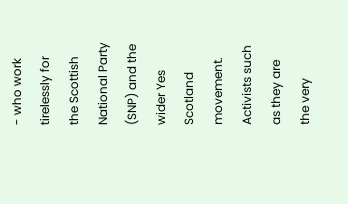- who work tirelessly for the Scottish National Party (SNP) and the wider Yes Scotland movement. Activists such as they are the very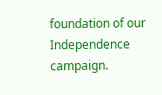foundation of our Independence campaign.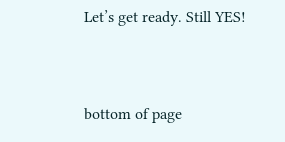Let’s get ready. Still YES!


bottom of page